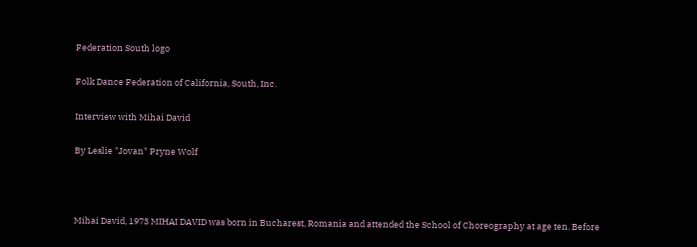Federation South logo

Folk Dance Federation of California, South, Inc.

Interview with Mihai David

By Leslie "Jovan" Pryne Wolf



Mihai David, 1973 MIHAI DAVID was born in Bucharest, Romania and attended the School of Choreography at age ten. Before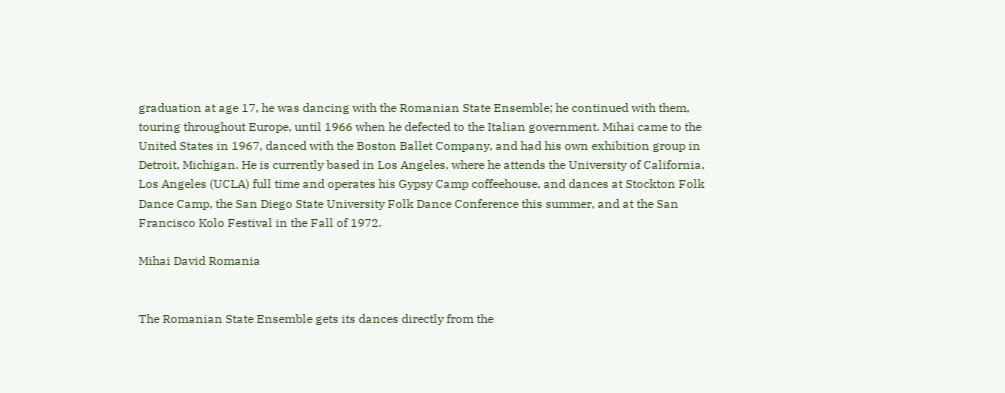graduation at age 17, he was dancing with the Romanian State Ensemble; he continued with them, touring throughout Europe, until 1966 when he defected to the Italian government. Mihai came to the United States in 1967, danced with the Boston Ballet Company, and had his own exhibition group in Detroit, Michigan. He is currently based in Los Angeles, where he attends the University of California, Los Angeles (UCLA) full time and operates his Gypsy Camp coffeehouse, and dances at Stockton Folk Dance Camp, the San Diego State University Folk Dance Conference this summer, and at the San Francisco Kolo Festival in the Fall of 1972.

Mihai David Romania


The Romanian State Ensemble gets its dances directly from the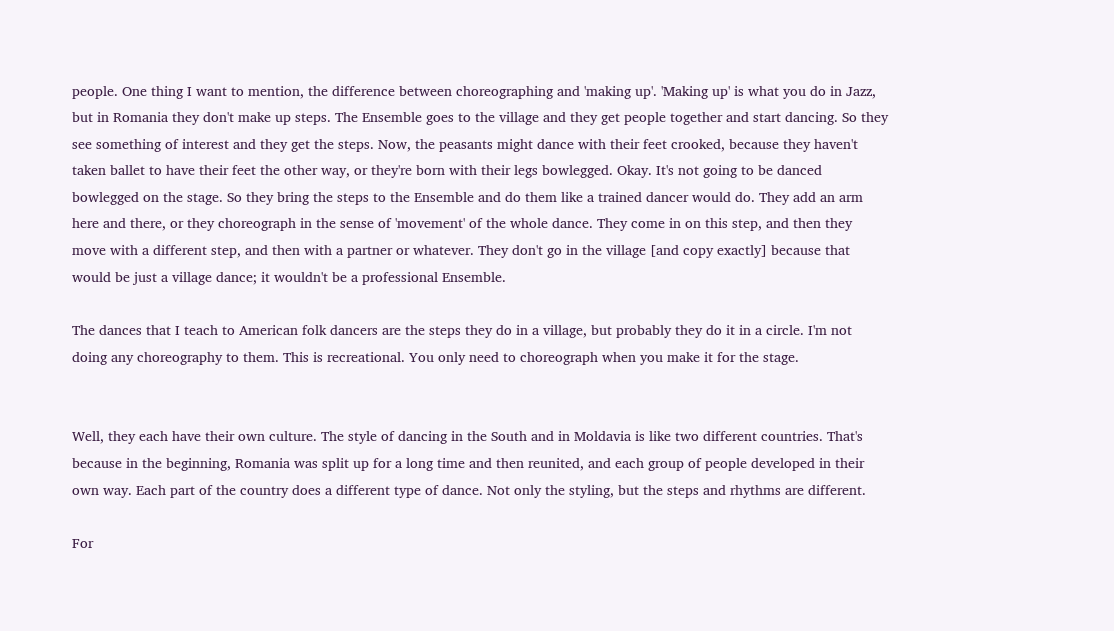people. One thing I want to mention, the difference between choreographing and 'making up'. 'Making up' is what you do in Jazz, but in Romania they don't make up steps. The Ensemble goes to the village and they get people together and start dancing. So they see something of interest and they get the steps. Now, the peasants might dance with their feet crooked, because they haven't taken ballet to have their feet the other way, or they're born with their legs bowlegged. Okay. It's not going to be danced bowlegged on the stage. So they bring the steps to the Ensemble and do them like a trained dancer would do. They add an arm here and there, or they choreograph in the sense of 'movement' of the whole dance. They come in on this step, and then they move with a different step, and then with a partner or whatever. They don't go in the village [and copy exactly] because that would be just a village dance; it wouldn't be a professional Ensemble.

The dances that I teach to American folk dancers are the steps they do in a village, but probably they do it in a circle. I'm not doing any choreography to them. This is recreational. You only need to choreograph when you make it for the stage.


Well, they each have their own culture. The style of dancing in the South and in Moldavia is like two different countries. That's because in the beginning, Romania was split up for a long time and then reunited, and each group of people developed in their own way. Each part of the country does a different type of dance. Not only the styling, but the steps and rhythms are different.

For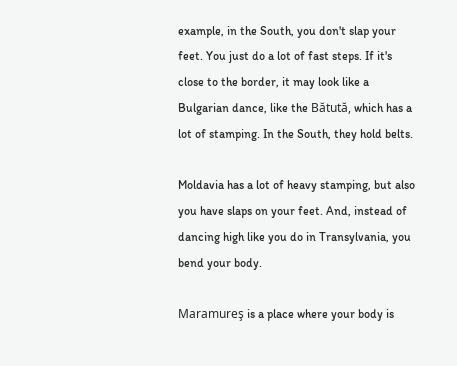example, in the South, you don't slap your feet. You just do a lot of fast steps. If it's close to the border, it may look like a Bulgarian dance, like the Bătută, which has a lot of stamping. In the South, they hold belts.

Moldavia has a lot of heavy stamping, but also you have slaps on your feet. And, instead of dancing high like you do in Transylvania, you bend your body.

Maramureş is a place where your body is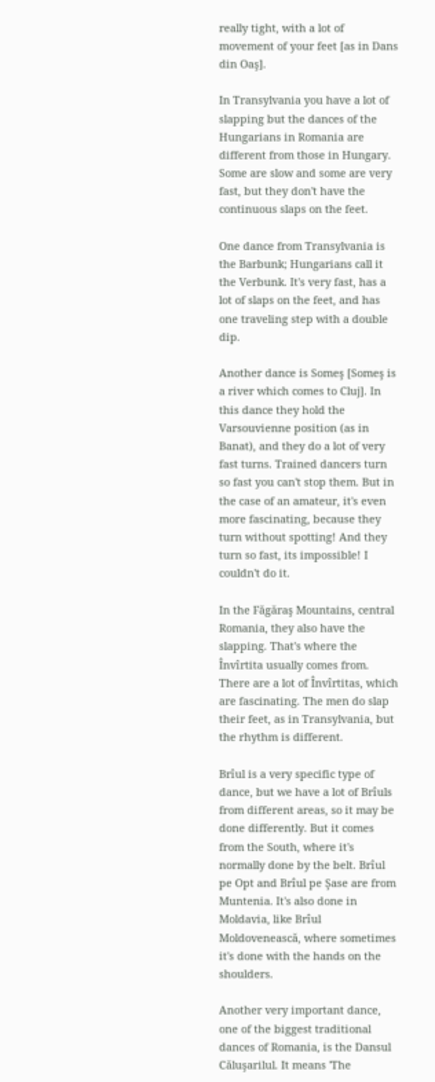really tight, with a lot of movement of your feet [as in Dans din Oaş].

In Transylvania you have a lot of slapping but the dances of the Hungarians in Romania are different from those in Hungary. Some are slow and some are very fast, but they don't have the continuous slaps on the feet.

One dance from Transylvania is the Barbunk; Hungarians call it the Verbunk. It's very fast, has a lot of slaps on the feet, and has one traveling step with a double dip.

Another dance is Someş [Someş is a river which comes to Cluj]. In this dance they hold the Varsouvienne position (as in Banat), and they do a lot of very fast turns. Trained dancers turn so fast you can't stop them. But in the case of an amateur, it's even more fascinating, because they turn without spotting! And they turn so fast, its impossible! I couldn't do it.

In the Făgăraş Mountains, central Romania, they also have the slapping. That's where the Învîrtita usually comes from. There are a lot of Învîrtitas, which are fascinating. The men do slap their feet, as in Transylvania, but the rhythm is different.

Brîul is a very specific type of dance, but we have a lot of Brîuls from different areas, so it may be done differently. But it comes from the South, where it's normally done by the belt. Brîul pe Opt and Brîul pe Şase are from Muntenia. It's also done in Moldavia, like Brîul Moldovenească, where sometimes it's done with the hands on the shoulders.

Another very important dance, one of the biggest traditional dances of Romania, is the Dansul Căluşarilul. It means 'The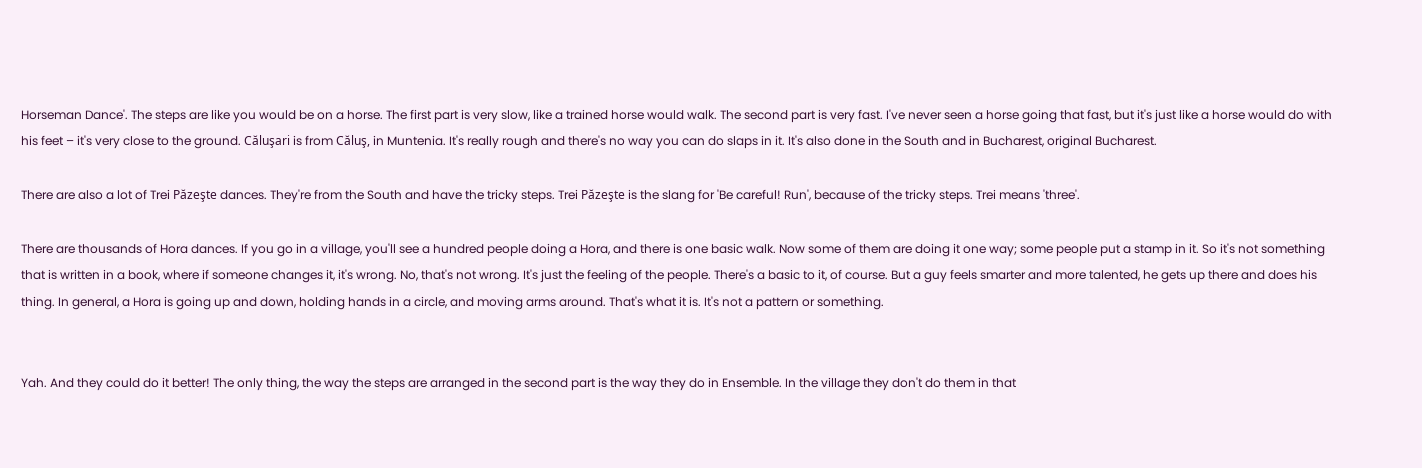Horseman Dance'. The steps are like you would be on a horse. The first part is very slow, like a trained horse would walk. The second part is very fast. I've never seen a horse going that fast, but it's just like a horse would do with his feet – it's very close to the ground. Căluşari is from Căluş, in Muntenia. It's really rough and there's no way you can do slaps in it. It's also done in the South and in Bucharest, original Bucharest.

There are also a lot of Trei Păzeşte dances. They're from the South and have the tricky steps. Trei Păzeşte is the slang for 'Be careful! Run', because of the tricky steps. Trei means 'three'.

There are thousands of Hora dances. If you go in a village, you'll see a hundred people doing a Hora, and there is one basic walk. Now some of them are doing it one way; some people put a stamp in it. So it's not something that is written in a book, where if someone changes it, it's wrong. No, that's not wrong. It's just the feeling of the people. There's a basic to it, of course. But a guy feels smarter and more talented, he gets up there and does his thing. In general, a Hora is going up and down, holding hands in a circle, and moving arms around. That's what it is. It's not a pattern or something.


Yah. And they could do it better! The only thing, the way the steps are arranged in the second part is the way they do in Ensemble. In the village they don't do them in that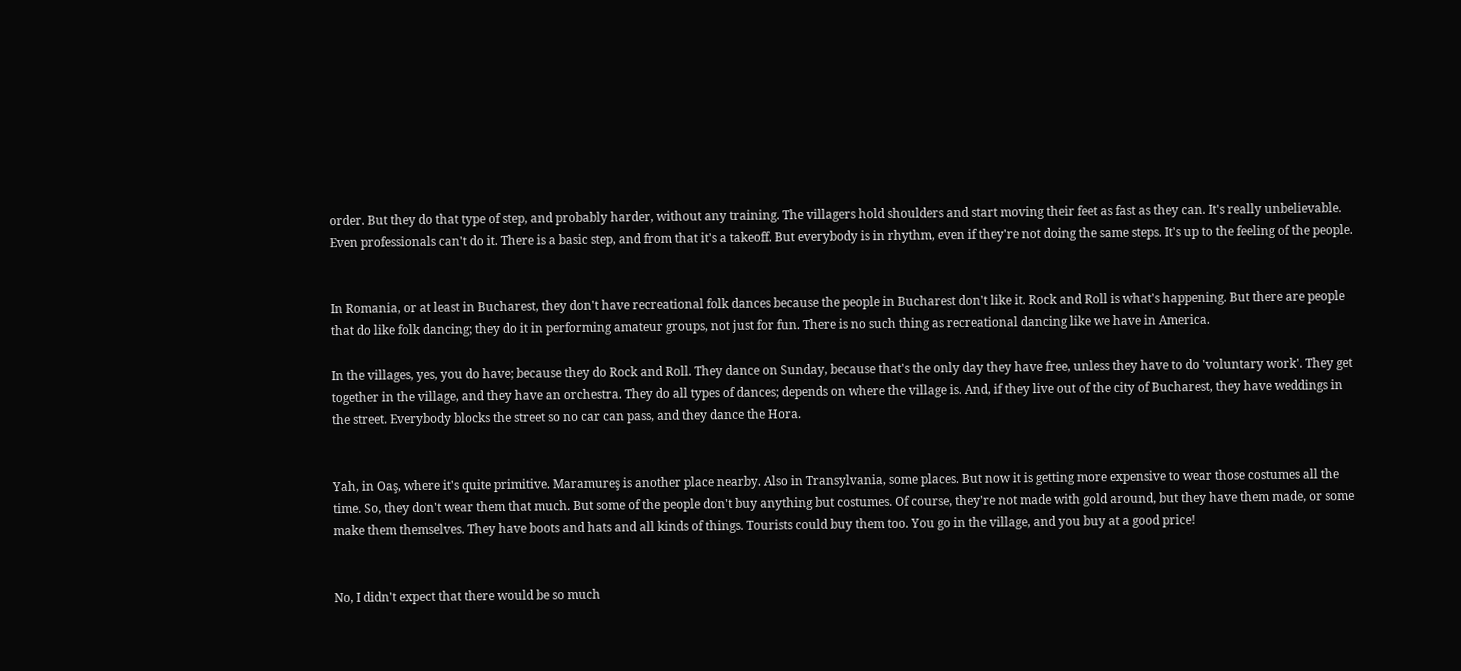order. But they do that type of step, and probably harder, without any training. The villagers hold shoulders and start moving their feet as fast as they can. It's really unbelievable. Even professionals can't do it. There is a basic step, and from that it's a takeoff. But everybody is in rhythm, even if they're not doing the same steps. It's up to the feeling of the people.


In Romania, or at least in Bucharest, they don't have recreational folk dances because the people in Bucharest don't like it. Rock and Roll is what's happening. But there are people that do like folk dancing; they do it in performing amateur groups, not just for fun. There is no such thing as recreational dancing like we have in America.

In the villages, yes, you do have; because they do Rock and Roll. They dance on Sunday, because that's the only day they have free, unless they have to do 'voluntary work'. They get together in the village, and they have an orchestra. They do all types of dances; depends on where the village is. And, if they live out of the city of Bucharest, they have weddings in the street. Everybody blocks the street so no car can pass, and they dance the Hora.


Yah, in Oaş, where it's quite primitive. Maramureş is another place nearby. Also in Transylvania, some places. But now it is getting more expensive to wear those costumes all the time. So, they don't wear them that much. But some of the people don't buy anything but costumes. Of course, they're not made with gold around, but they have them made, or some make them themselves. They have boots and hats and all kinds of things. Tourists could buy them too. You go in the village, and you buy at a good price!


No, I didn't expect that there would be so much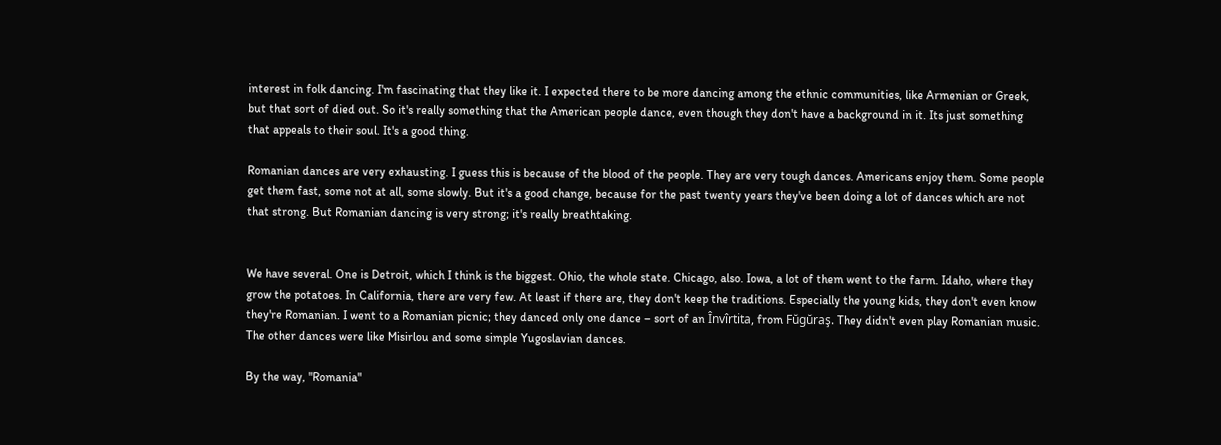interest in folk dancing. I'm fascinating that they like it. I expected there to be more dancing among the ethnic communities, like Armenian or Greek, but that sort of died out. So it's really something that the American people dance, even though they don't have a background in it. Its just something that appeals to their soul. It's a good thing.

Romanian dances are very exhausting. I guess this is because of the blood of the people. They are very tough dances. Americans enjoy them. Some people get them fast, some not at all, some slowly. But it's a good change, because for the past twenty years they've been doing a lot of dances which are not that strong. But Romanian dancing is very strong; it's really breathtaking.


We have several. One is Detroit, which I think is the biggest. Ohio, the whole state. Chicago, also. Iowa, a lot of them went to the farm. Idaho, where they grow the potatoes. In California, there are very few. At least if there are, they don't keep the traditions. Especially the young kids, they don't even know they're Romanian. I went to a Romanian picnic; they danced only one dance – sort of an Învîrtita, from Fŭgŭraş. They didn't even play Romanian music. The other dances were like Misirlou and some simple Yugoslavian dances.

By the way, "Romania"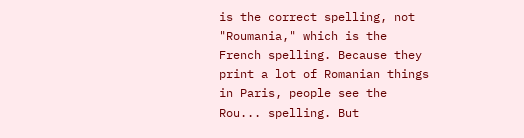is the correct spelling, not "Roumania," which is the French spelling. Because they print a lot of Romanian things in Paris, people see the Rou... spelling. But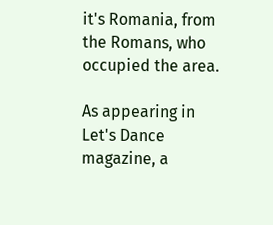it's Romania, from the Romans, who occupied the area.

As appearing in Let's Dance magazine, a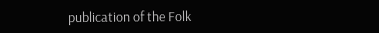publication of the Folk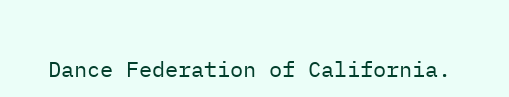Dance Federation of California.